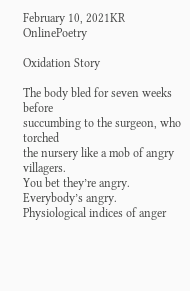February 10, 2021KR OnlinePoetry

Oxidation Story

The body bled for seven weeks before
succumbing to the surgeon, who torched
the nursery like a mob of angry villagers.
You bet they’re angry. Everybody’s angry.
Physiological indices of anger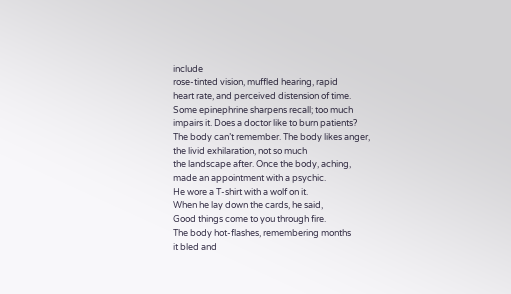include
rose-tinted vision, muffled hearing, rapid
heart rate, and perceived distension of time.
Some epinephrine sharpens recall; too much
impairs it. Does a doctor like to burn patients?
The body can’t remember. The body likes anger,
the livid exhilaration, not so much
the landscape after. Once the body, aching,
made an appointment with a psychic.
He wore a T-shirt with a wolf on it.
When he lay down the cards, he said,
Good things come to you through fire.
The body hot-flashes, remembering months
it bled and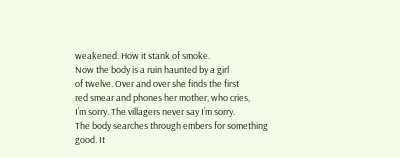weakened. How it stank of smoke.
Now the body is a ruin haunted by a girl
of twelve. Over and over she finds the first
red smear and phones her mother, who cries,
I’m sorry. The villagers never say I’m sorry.
The body searches through embers for something
good. It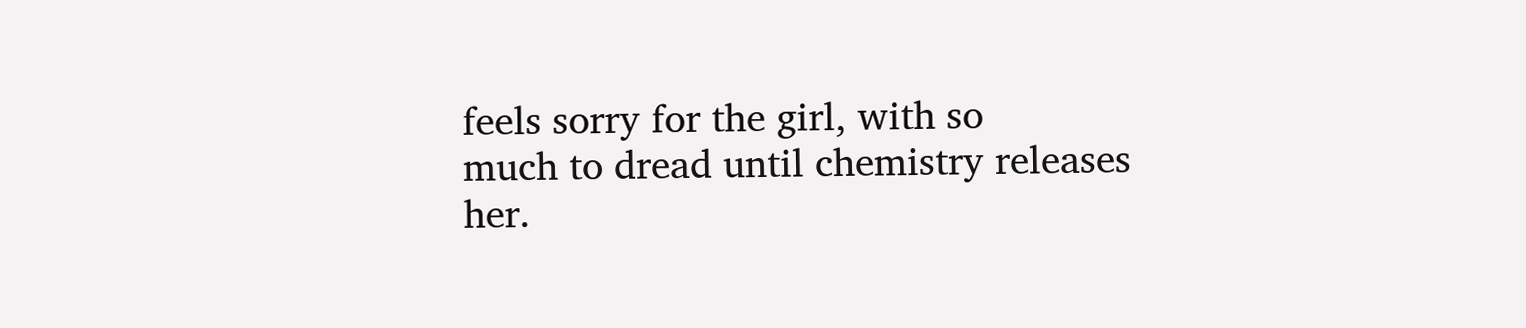feels sorry for the girl, with so
much to dread until chemistry releases her.